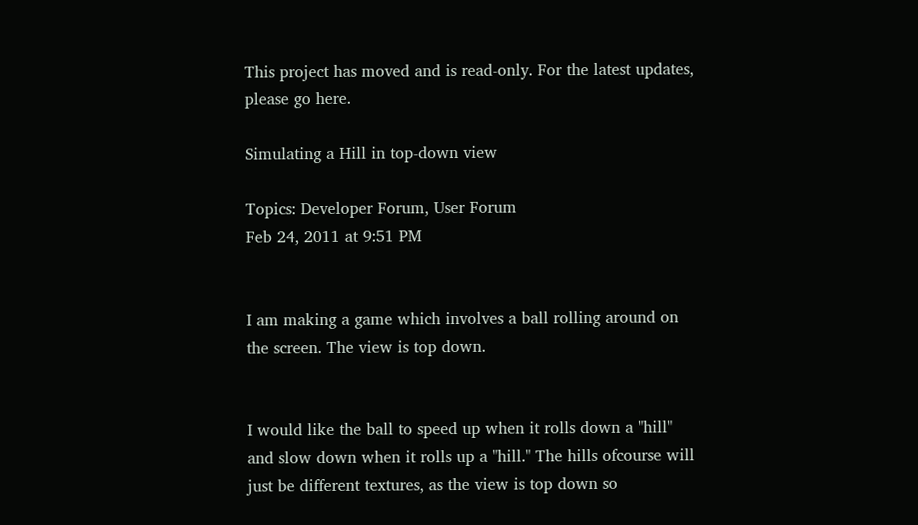This project has moved and is read-only. For the latest updates, please go here.

Simulating a Hill in top-down view

Topics: Developer Forum, User Forum
Feb 24, 2011 at 9:51 PM


I am making a game which involves a ball rolling around on the screen. The view is top down.


I would like the ball to speed up when it rolls down a "hill" and slow down when it rolls up a "hill." The hills ofcourse will just be different textures, as the view is top down so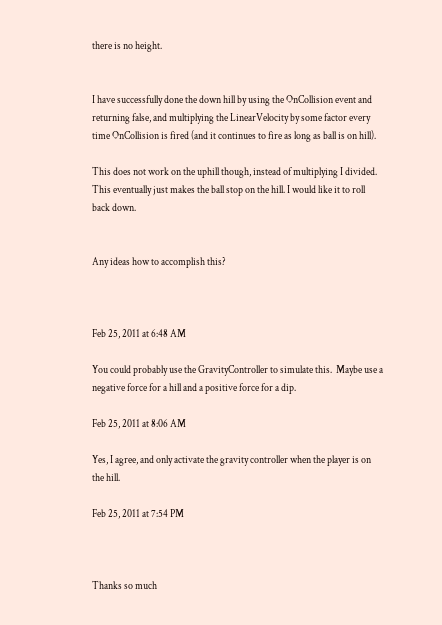there is no height.


I have successfully done the down hill by using the OnCollision event and returning false, and multiplying the LinearVelocity by some factor every time OnCollision is fired (and it continues to fire as long as ball is on hill).

This does not work on the uphill though, instead of multiplying I divided. This eventually just makes the ball stop on the hill. I would like it to roll back down.


Any ideas how to accomplish this?



Feb 25, 2011 at 6:48 AM

You could probably use the GravityController to simulate this.  Maybe use a negative force for a hill and a positive force for a dip.

Feb 25, 2011 at 8:06 AM

Yes, I agree, and only activate the gravity controller when the player is on the hill.

Feb 25, 2011 at 7:54 PM



Thanks so much